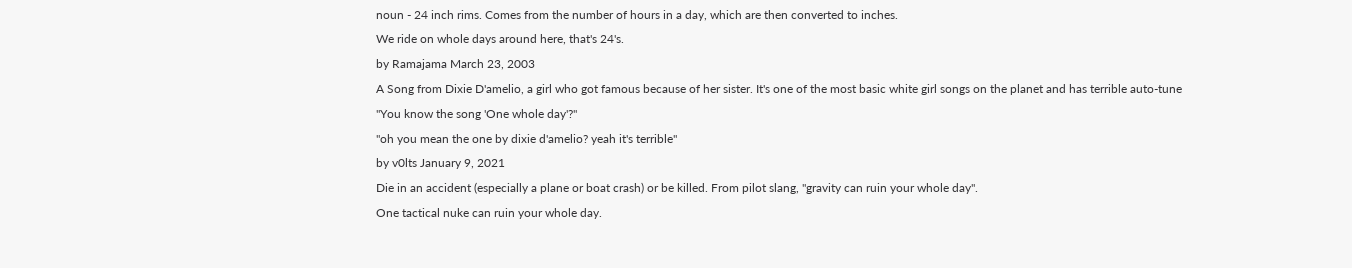noun - 24 inch rims. Comes from the number of hours in a day, which are then converted to inches.
We ride on whole days around here, that's 24's.
by Ramajama March 23, 2003
A Song from Dixie D'amelio, a girl who got famous because of her sister. It's one of the most basic white girl songs on the planet and has terrible auto-tune
"You know the song 'One whole day'?"
"oh you mean the one by dixie d'amelio? yeah it's terrible"
by v0lts January 9, 2021
Die in an accident (especially a plane or boat crash) or be killed. From pilot slang, "gravity can ruin your whole day".
One tactical nuke can ruin your whole day.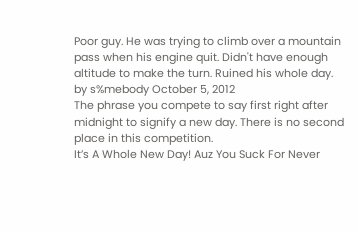Poor guy. He was trying to climb over a mountain pass when his engine quit. Didn't have enough altitude to make the turn. Ruined his whole day.
by s%mebody October 5, 2012
The phrase you compete to say first right after midnight to signify a new day. There is no second place in this competition.
It’s A Whole New Day! Auz You Suck For Never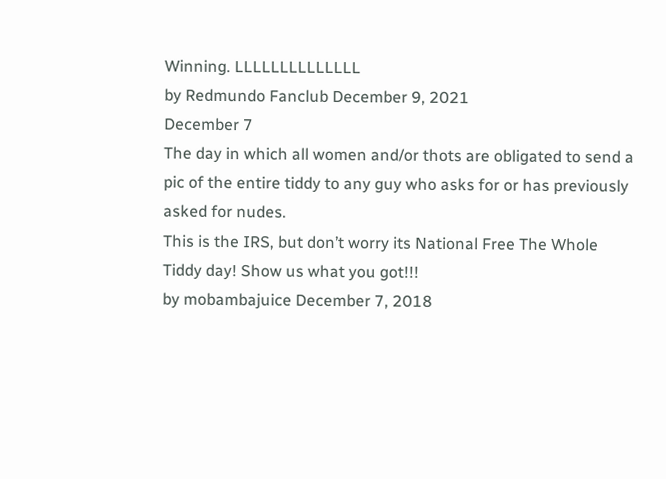Winning. LLLLLLLLLLLLLL
by Redmundo Fanclub December 9, 2021
December 7
The day in which all women and/or thots are obligated to send a pic of the entire tiddy to any guy who asks for or has previously asked for nudes.
This is the IRS, but don’t worry its National Free The Whole Tiddy day! Show us what you got!!!
by mobambajuice December 7, 2018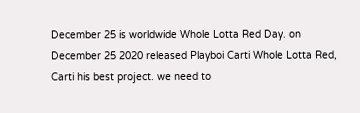December 25 is worldwide Whole Lotta Red Day. on December 25 2020 released Playboi Carti Whole Lotta Red, Carti his best project. we need to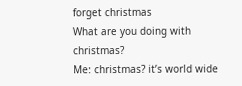forget christmas
What are you doing with christmas?
Me: christmas? it’s world wide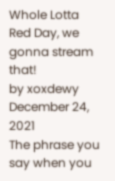Whole Lotta Red Day, we gonna stream that!
by xoxdewy December 24, 2021
The phrase you say when you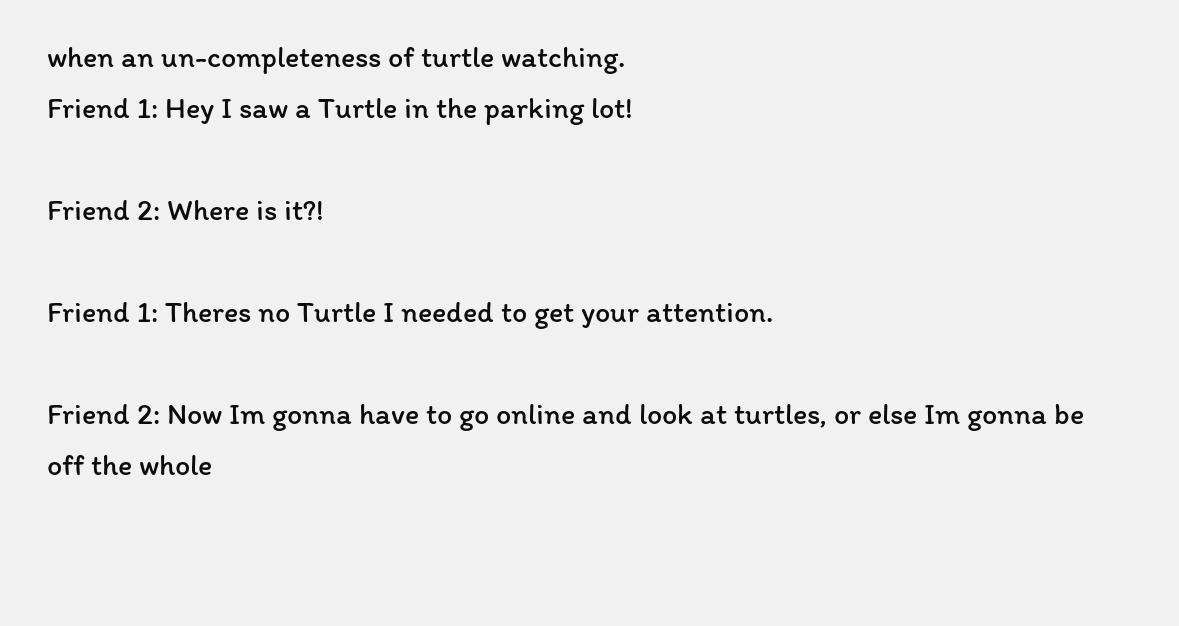when an un-completeness of turtle watching.
Friend 1: Hey I saw a Turtle in the parking lot!

Friend 2: Where is it?!

Friend 1: Theres no Turtle I needed to get your attention.

Friend 2: Now Im gonna have to go online and look at turtles, or else Im gonna be off the whole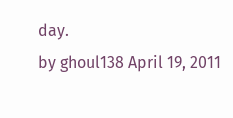day.
by ghoul138 April 19, 2011